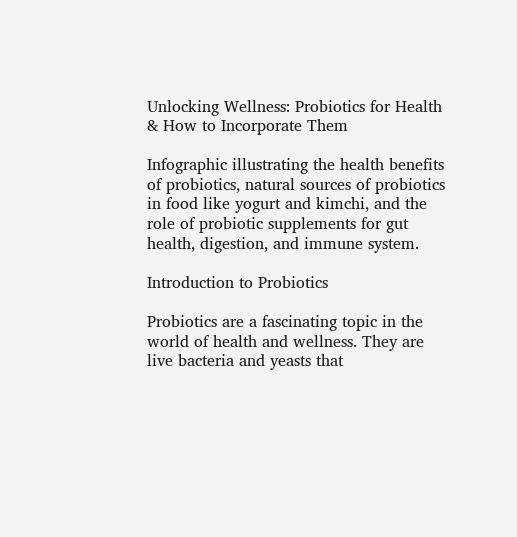Unlocking Wellness: Probiotics for Health & How to Incorporate Them

Infographic illustrating the health benefits of probiotics, natural sources of probiotics in food like yogurt and kimchi, and the role of probiotic supplements for gut health, digestion, and immune system.

Introduction to Probiotics

Probiotics are a fascinating topic in the world of health and wellness. They are live bacteria and yeasts that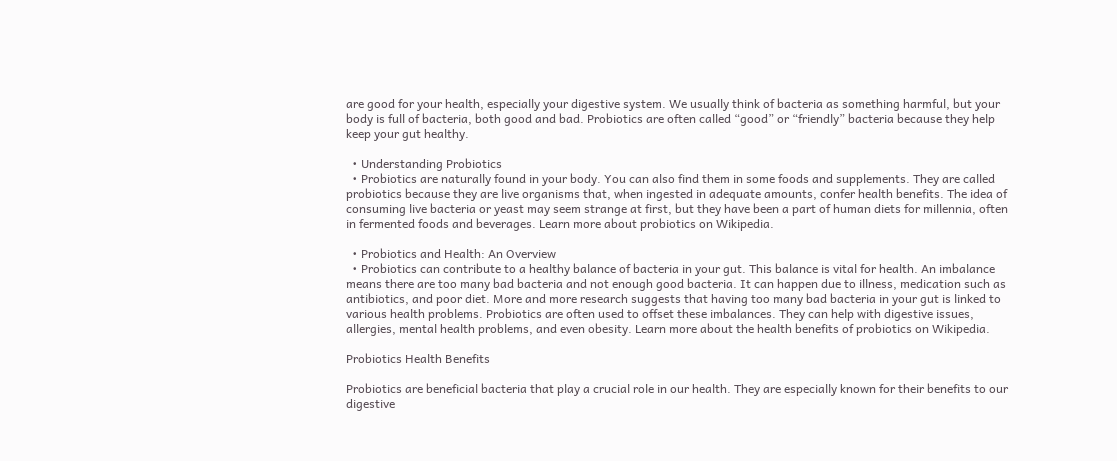are good for your health, especially your digestive system. We usually think of bacteria as something harmful, but your body is full of bacteria, both good and bad. Probiotics are often called “good” or “friendly” bacteria because they help keep your gut healthy.

  • Understanding Probiotics
  • Probiotics are naturally found in your body. You can also find them in some foods and supplements. They are called probiotics because they are live organisms that, when ingested in adequate amounts, confer health benefits. The idea of consuming live bacteria or yeast may seem strange at first, but they have been a part of human diets for millennia, often in fermented foods and beverages. Learn more about probiotics on Wikipedia.

  • Probiotics and Health: An Overview
  • Probiotics can contribute to a healthy balance of bacteria in your gut. This balance is vital for health. An imbalance means there are too many bad bacteria and not enough good bacteria. It can happen due to illness, medication such as antibiotics, and poor diet. More and more research suggests that having too many bad bacteria in your gut is linked to various health problems. Probiotics are often used to offset these imbalances. They can help with digestive issues, allergies, mental health problems, and even obesity. Learn more about the health benefits of probiotics on Wikipedia.

Probiotics Health Benefits

Probiotics are beneficial bacteria that play a crucial role in our health. They are especially known for their benefits to our digestive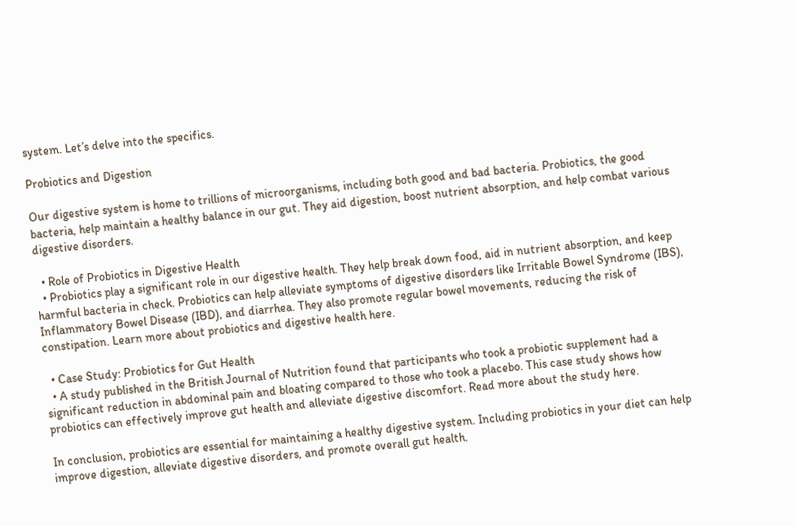system. Let’s delve into the specifics.

Probiotics and Digestion

Our digestive system is home to trillions of microorganisms, including both good and bad bacteria. Probiotics, the good bacteria, help maintain a healthy balance in our gut. They aid digestion, boost nutrient absorption, and help combat various digestive disorders.

  • Role of Probiotics in Digestive Health
  • Probiotics play a significant role in our digestive health. They help break down food, aid in nutrient absorption, and keep harmful bacteria in check. Probiotics can help alleviate symptoms of digestive disorders like Irritable Bowel Syndrome (IBS), Inflammatory Bowel Disease (IBD), and diarrhea. They also promote regular bowel movements, reducing the risk of constipation. Learn more about probiotics and digestive health here.

  • Case Study: Probiotics for Gut Health
  • A study published in the British Journal of Nutrition found that participants who took a probiotic supplement had a significant reduction in abdominal pain and bloating compared to those who took a placebo. This case study shows how probiotics can effectively improve gut health and alleviate digestive discomfort. Read more about the study here.

In conclusion, probiotics are essential for maintaining a healthy digestive system. Including probiotics in your diet can help improve digestion, alleviate digestive disorders, and promote overall gut health.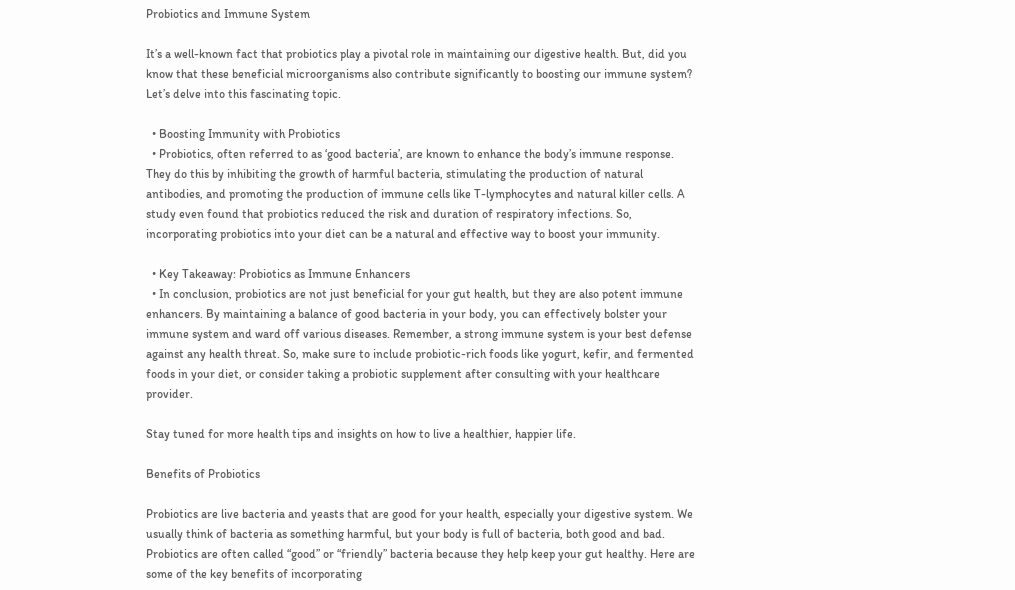Probiotics and Immune System

It’s a well-known fact that probiotics play a pivotal role in maintaining our digestive health. But, did you know that these beneficial microorganisms also contribute significantly to boosting our immune system? Let’s delve into this fascinating topic.

  • Boosting Immunity with Probiotics
  • Probiotics, often referred to as ‘good bacteria’, are known to enhance the body’s immune response. They do this by inhibiting the growth of harmful bacteria, stimulating the production of natural antibodies, and promoting the production of immune cells like T-lymphocytes and natural killer cells. A study even found that probiotics reduced the risk and duration of respiratory infections. So, incorporating probiotics into your diet can be a natural and effective way to boost your immunity.

  • Key Takeaway: Probiotics as Immune Enhancers
  • In conclusion, probiotics are not just beneficial for your gut health, but they are also potent immune enhancers. By maintaining a balance of good bacteria in your body, you can effectively bolster your immune system and ward off various diseases. Remember, a strong immune system is your best defense against any health threat. So, make sure to include probiotic-rich foods like yogurt, kefir, and fermented foods in your diet, or consider taking a probiotic supplement after consulting with your healthcare provider.

Stay tuned for more health tips and insights on how to live a healthier, happier life.

Benefits of Probiotics

Probiotics are live bacteria and yeasts that are good for your health, especially your digestive system. We usually think of bacteria as something harmful, but your body is full of bacteria, both good and bad. Probiotics are often called “good” or “friendly” bacteria because they help keep your gut healthy. Here are some of the key benefits of incorporating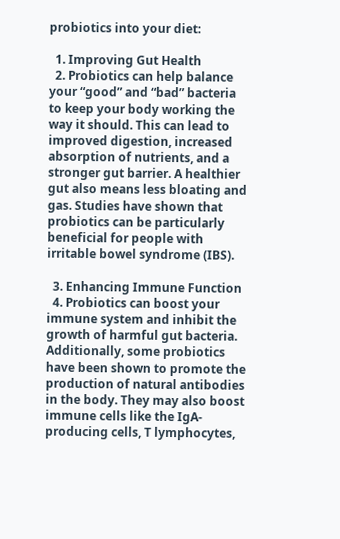probiotics into your diet:

  1. Improving Gut Health
  2. Probiotics can help balance your “good” and “bad” bacteria to keep your body working the way it should. This can lead to improved digestion, increased absorption of nutrients, and a stronger gut barrier. A healthier gut also means less bloating and gas. Studies have shown that probiotics can be particularly beneficial for people with irritable bowel syndrome (IBS).

  3. Enhancing Immune Function
  4. Probiotics can boost your immune system and inhibit the growth of harmful gut bacteria. Additionally, some probiotics have been shown to promote the production of natural antibodies in the body. They may also boost immune cells like the IgA-producing cells, T lymphocytes,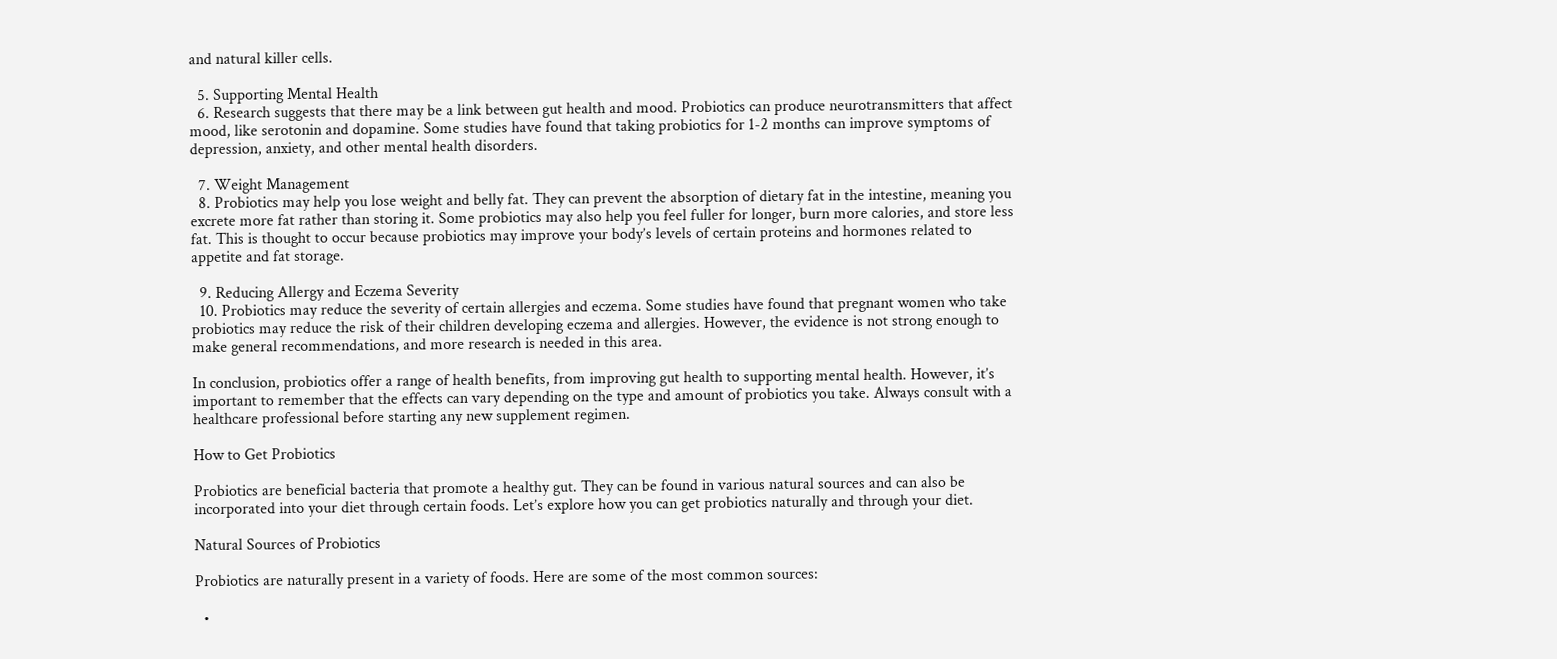and natural killer cells.

  5. Supporting Mental Health
  6. Research suggests that there may be a link between gut health and mood. Probiotics can produce neurotransmitters that affect mood, like serotonin and dopamine. Some studies have found that taking probiotics for 1-2 months can improve symptoms of depression, anxiety, and other mental health disorders.

  7. Weight Management
  8. Probiotics may help you lose weight and belly fat. They can prevent the absorption of dietary fat in the intestine, meaning you excrete more fat rather than storing it. Some probiotics may also help you feel fuller for longer, burn more calories, and store less fat. This is thought to occur because probiotics may improve your body’s levels of certain proteins and hormones related to appetite and fat storage.

  9. Reducing Allergy and Eczema Severity
  10. Probiotics may reduce the severity of certain allergies and eczema. Some studies have found that pregnant women who take probiotics may reduce the risk of their children developing eczema and allergies. However, the evidence is not strong enough to make general recommendations, and more research is needed in this area.

In conclusion, probiotics offer a range of health benefits, from improving gut health to supporting mental health. However, it’s important to remember that the effects can vary depending on the type and amount of probiotics you take. Always consult with a healthcare professional before starting any new supplement regimen.

How to Get Probiotics

Probiotics are beneficial bacteria that promote a healthy gut. They can be found in various natural sources and can also be incorporated into your diet through certain foods. Let’s explore how you can get probiotics naturally and through your diet.

Natural Sources of Probiotics

Probiotics are naturally present in a variety of foods. Here are some of the most common sources:

  •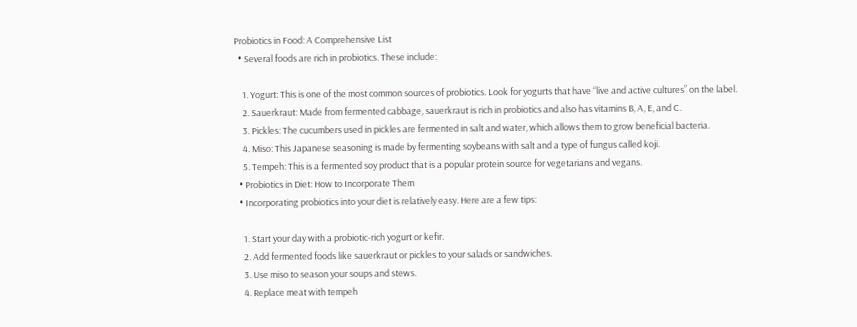Probiotics in Food: A Comprehensive List
  • Several foods are rich in probiotics. These include:

    1. Yogurt: This is one of the most common sources of probiotics. Look for yogurts that have “live and active cultures” on the label.
    2. Sauerkraut: Made from fermented cabbage, sauerkraut is rich in probiotics and also has vitamins B, A, E, and C.
    3. Pickles: The cucumbers used in pickles are fermented in salt and water, which allows them to grow beneficial bacteria.
    4. Miso: This Japanese seasoning is made by fermenting soybeans with salt and a type of fungus called koji.
    5. Tempeh: This is a fermented soy product that is a popular protein source for vegetarians and vegans.
  • Probiotics in Diet: How to Incorporate Them
  • Incorporating probiotics into your diet is relatively easy. Here are a few tips:

    1. Start your day with a probiotic-rich yogurt or kefir.
    2. Add fermented foods like sauerkraut or pickles to your salads or sandwiches.
    3. Use miso to season your soups and stews.
    4. Replace meat with tempeh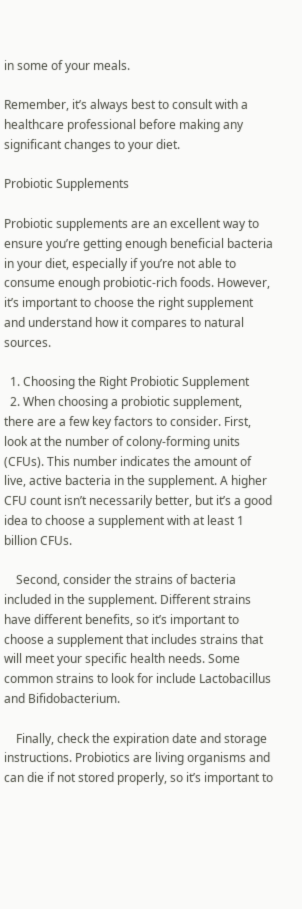in some of your meals.

Remember, it’s always best to consult with a healthcare professional before making any significant changes to your diet.

Probiotic Supplements

Probiotic supplements are an excellent way to ensure you’re getting enough beneficial bacteria in your diet, especially if you’re not able to consume enough probiotic-rich foods. However, it’s important to choose the right supplement and understand how it compares to natural sources.

  1. Choosing the Right Probiotic Supplement
  2. When choosing a probiotic supplement, there are a few key factors to consider. First, look at the number of colony-forming units (CFUs). This number indicates the amount of live, active bacteria in the supplement. A higher CFU count isn’t necessarily better, but it’s a good idea to choose a supplement with at least 1 billion CFUs.

    Second, consider the strains of bacteria included in the supplement. Different strains have different benefits, so it’s important to choose a supplement that includes strains that will meet your specific health needs. Some common strains to look for include Lactobacillus and Bifidobacterium.

    Finally, check the expiration date and storage instructions. Probiotics are living organisms and can die if not stored properly, so it’s important to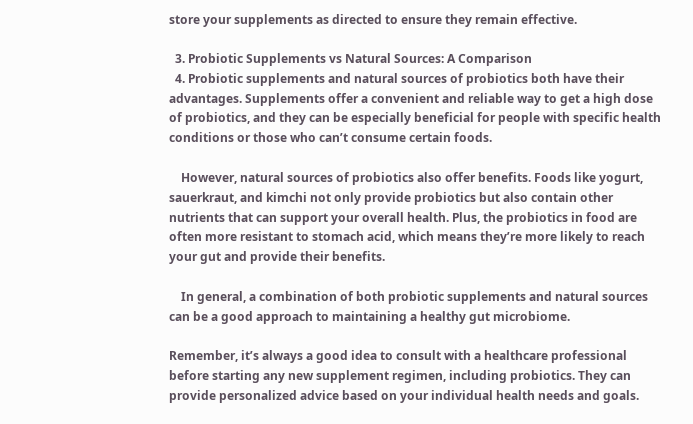store your supplements as directed to ensure they remain effective.

  3. Probiotic Supplements vs Natural Sources: A Comparison
  4. Probiotic supplements and natural sources of probiotics both have their advantages. Supplements offer a convenient and reliable way to get a high dose of probiotics, and they can be especially beneficial for people with specific health conditions or those who can’t consume certain foods.

    However, natural sources of probiotics also offer benefits. Foods like yogurt, sauerkraut, and kimchi not only provide probiotics but also contain other nutrients that can support your overall health. Plus, the probiotics in food are often more resistant to stomach acid, which means they’re more likely to reach your gut and provide their benefits.

    In general, a combination of both probiotic supplements and natural sources can be a good approach to maintaining a healthy gut microbiome.

Remember, it’s always a good idea to consult with a healthcare professional before starting any new supplement regimen, including probiotics. They can provide personalized advice based on your individual health needs and goals.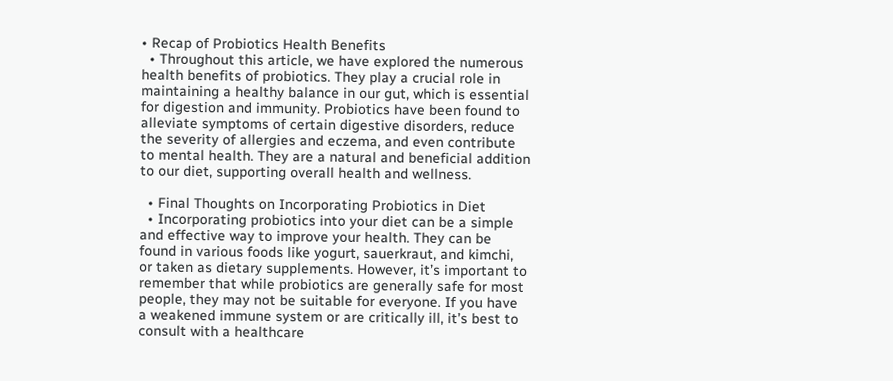• Recap of Probiotics Health Benefits
  • Throughout this article, we have explored the numerous health benefits of probiotics. They play a crucial role in maintaining a healthy balance in our gut, which is essential for digestion and immunity. Probiotics have been found to alleviate symptoms of certain digestive disorders, reduce the severity of allergies and eczema, and even contribute to mental health. They are a natural and beneficial addition to our diet, supporting overall health and wellness.

  • Final Thoughts on Incorporating Probiotics in Diet
  • Incorporating probiotics into your diet can be a simple and effective way to improve your health. They can be found in various foods like yogurt, sauerkraut, and kimchi, or taken as dietary supplements. However, it’s important to remember that while probiotics are generally safe for most people, they may not be suitable for everyone. If you have a weakened immune system or are critically ill, it’s best to consult with a healthcare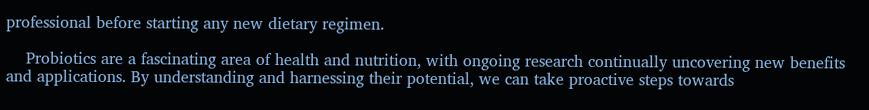professional before starting any new dietary regimen.

    Probiotics are a fascinating area of health and nutrition, with ongoing research continually uncovering new benefits and applications. By understanding and harnessing their potential, we can take proactive steps towards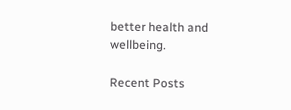better health and wellbeing.

Recent Posts